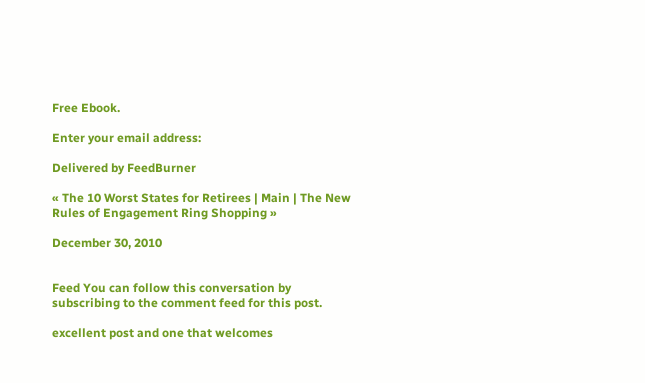Free Ebook.

Enter your email address:

Delivered by FeedBurner

« The 10 Worst States for Retirees | Main | The New Rules of Engagement Ring Shopping »

December 30, 2010


Feed You can follow this conversation by subscribing to the comment feed for this post.

excellent post and one that welcomes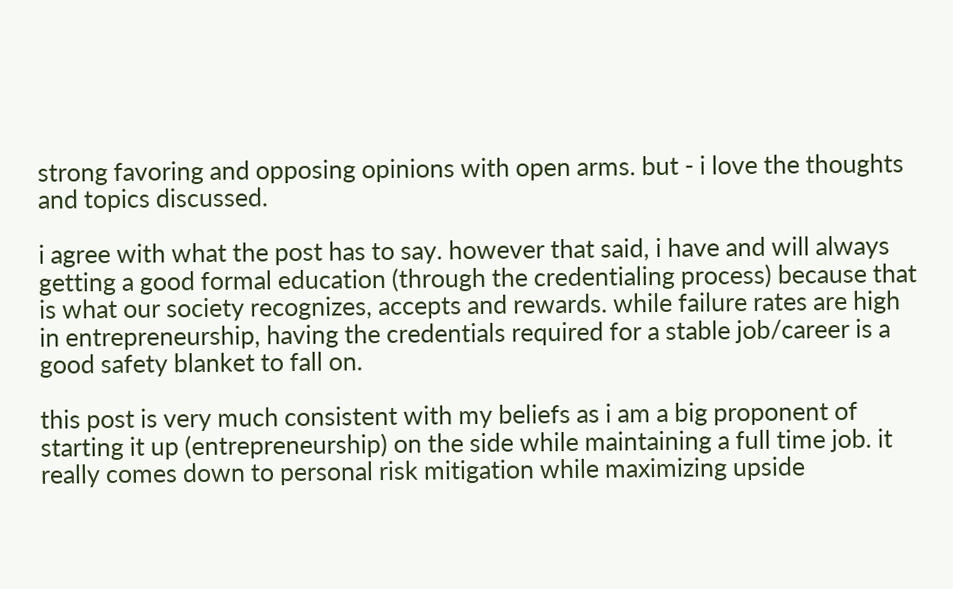strong favoring and opposing opinions with open arms. but - i love the thoughts and topics discussed.

i agree with what the post has to say. however that said, i have and will always getting a good formal education (through the credentialing process) because that is what our society recognizes, accepts and rewards. while failure rates are high in entrepreneurship, having the credentials required for a stable job/career is a good safety blanket to fall on.

this post is very much consistent with my beliefs as i am a big proponent of starting it up (entrepreneurship) on the side while maintaining a full time job. it really comes down to personal risk mitigation while maximizing upside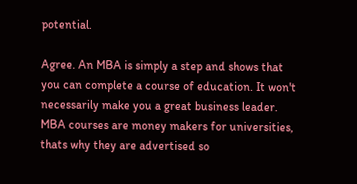potential.

Agree. An MBA is simply a step and shows that you can complete a course of education. It won't necessarily make you a great business leader. MBA courses are money makers for universities, thats why they are advertised so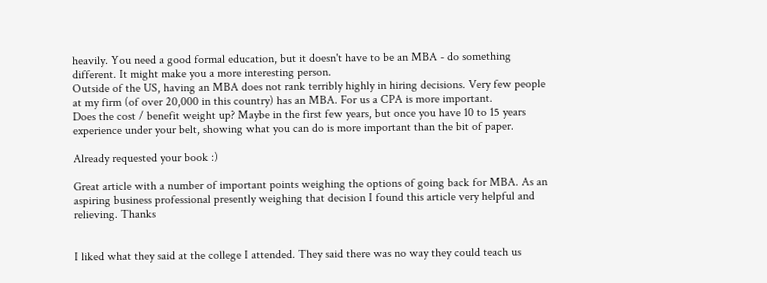heavily. You need a good formal education, but it doesn't have to be an MBA - do something different. It might make you a more interesting person.
Outside of the US, having an MBA does not rank terribly highly in hiring decisions. Very few people at my firm (of over 20,000 in this country) has an MBA. For us a CPA is more important.
Does the cost / benefit weight up? Maybe in the first few years, but once you have 10 to 15 years experience under your belt, showing what you can do is more important than the bit of paper.

Already requested your book :)

Great article with a number of important points weighing the options of going back for MBA. As an aspiring business professional presently weighing that decision I found this article very helpful and relieving. Thanks


I liked what they said at the college I attended. They said there was no way they could teach us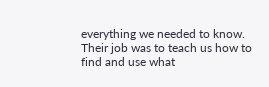everything we needed to know. Their job was to teach us how to find and use what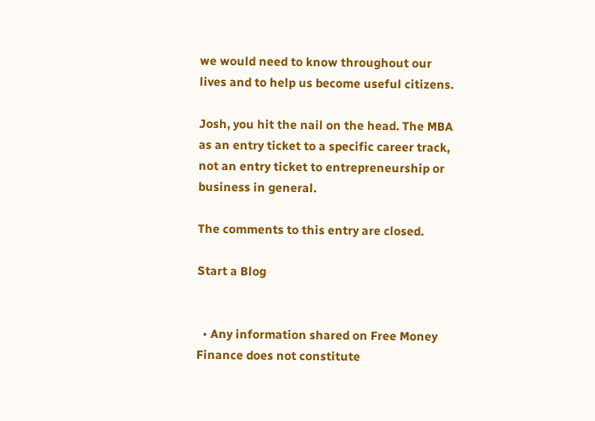we would need to know throughout our lives and to help us become useful citizens.

Josh, you hit the nail on the head. The MBA as an entry ticket to a specific career track, not an entry ticket to entrepreneurship or business in general.

The comments to this entry are closed.

Start a Blog


  • Any information shared on Free Money Finance does not constitute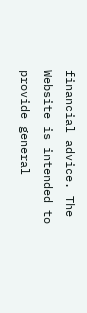financial advice. The Website is intended to provide general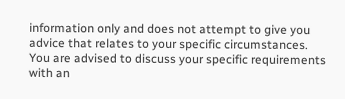information only and does not attempt to give you advice that relates to your specific circumstances. You are advised to discuss your specific requirements with an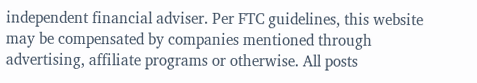independent financial adviser. Per FTC guidelines, this website may be compensated by companies mentioned through advertising, affiliate programs or otherwise. All posts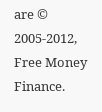are © 2005-2012, Free Money Finance.